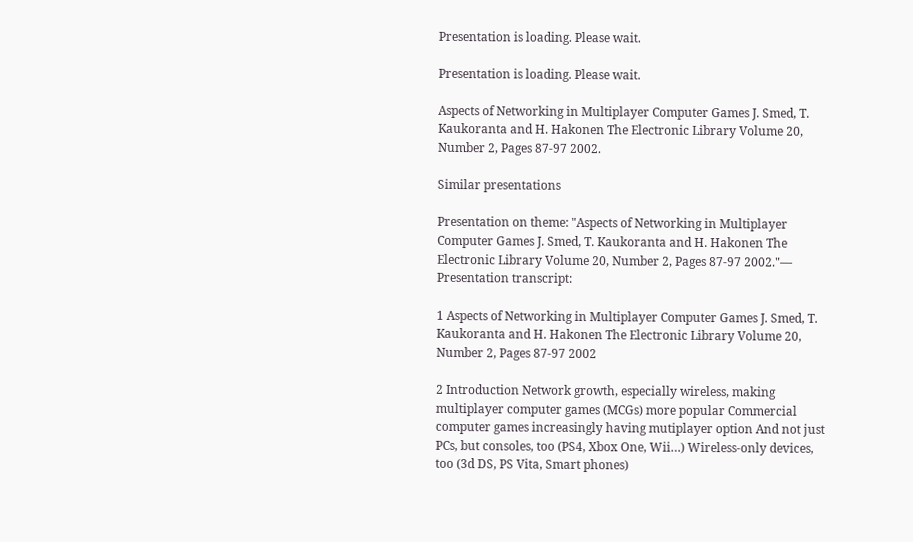Presentation is loading. Please wait.

Presentation is loading. Please wait.

Aspects of Networking in Multiplayer Computer Games J. Smed, T. Kaukoranta and H. Hakonen The Electronic Library Volume 20, Number 2, Pages 87-97 2002.

Similar presentations

Presentation on theme: "Aspects of Networking in Multiplayer Computer Games J. Smed, T. Kaukoranta and H. Hakonen The Electronic Library Volume 20, Number 2, Pages 87-97 2002."— Presentation transcript:

1 Aspects of Networking in Multiplayer Computer Games J. Smed, T. Kaukoranta and H. Hakonen The Electronic Library Volume 20, Number 2, Pages 87-97 2002

2 Introduction Network growth, especially wireless, making multiplayer computer games (MCGs) more popular Commercial computer games increasingly having mutiplayer option And not just PCs, but consoles, too (PS4, Xbox One, Wii…) Wireless-only devices, too (3d DS, PS Vita, Smart phones)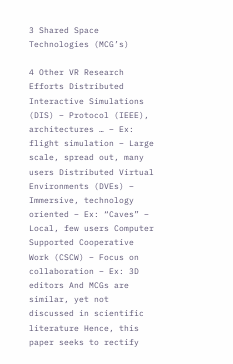3 Shared Space Technologies (MCG’s)

4 Other VR Research Efforts Distributed Interactive Simulations (DIS) – Protocol (IEEE), architectures … – Ex: flight simulation – Large scale, spread out, many users Distributed Virtual Environments (DVEs) – Immersive, technology oriented – Ex: “Caves” – Local, few users Computer Supported Cooperative Work (CSCW) – Focus on collaboration – Ex: 3D editors And MCGs are similar, yet not discussed in scientific literature Hence, this paper seeks to rectify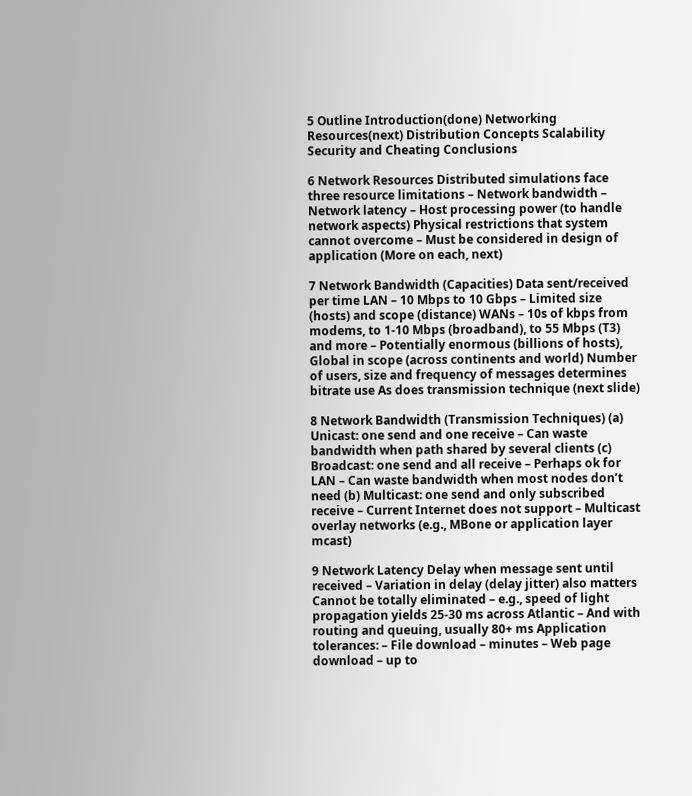5 Outline Introduction(done) Networking Resources(next) Distribution Concepts Scalability Security and Cheating Conclusions

6 Network Resources Distributed simulations face three resource limitations – Network bandwidth – Network latency – Host processing power (to handle network aspects) Physical restrictions that system cannot overcome – Must be considered in design of application (More on each, next)

7 Network Bandwidth (Capacities) Data sent/received per time LAN – 10 Mbps to 10 Gbps – Limited size (hosts) and scope (distance) WANs – 10s of kbps from modems, to 1-10 Mbps (broadband), to 55 Mbps (T3) and more – Potentially enormous (billions of hosts), Global in scope (across continents and world) Number of users, size and frequency of messages determines bitrate use As does transmission technique (next slide)

8 Network Bandwidth (Transmission Techniques) (a) Unicast: one send and one receive – Can waste bandwidth when path shared by several clients (c) Broadcast: one send and all receive – Perhaps ok for LAN – Can waste bandwidth when most nodes don’t need (b) Multicast: one send and only subscribed receive – Current Internet does not support – Multicast overlay networks (e.g., MBone or application layer mcast)

9 Network Latency Delay when message sent until received – Variation in delay (delay jitter) also matters Cannot be totally eliminated – e.g., speed of light propagation yields 25-30 ms across Atlantic – And with routing and queuing, usually 80+ ms Application tolerances: – File download – minutes – Web page download – up to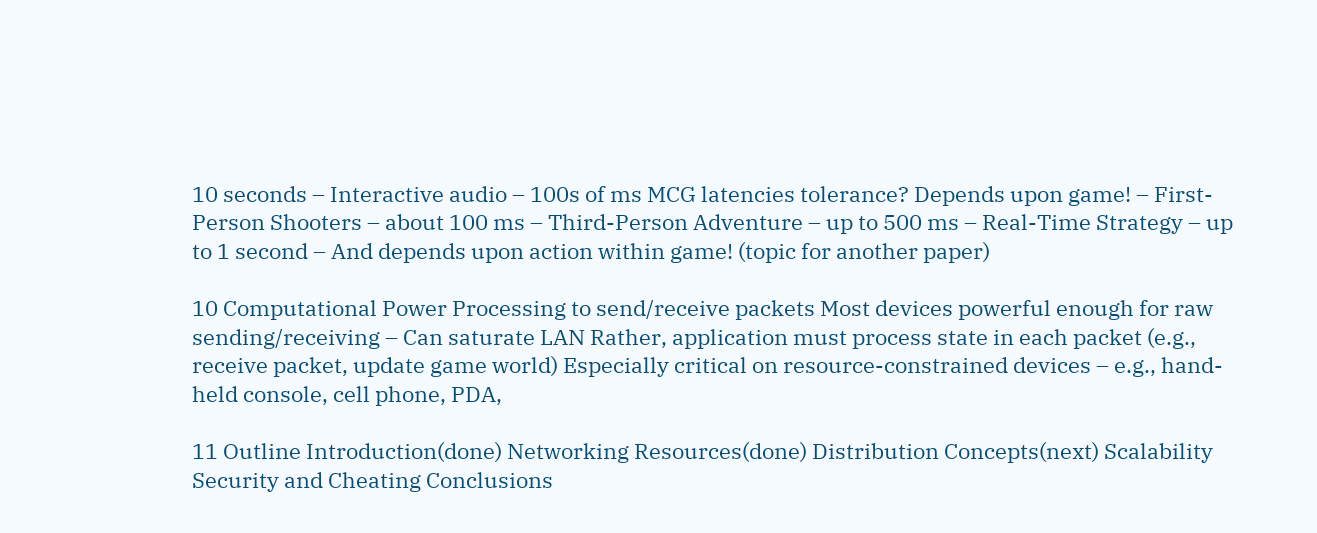10 seconds – Interactive audio – 100s of ms MCG latencies tolerance? Depends upon game! – First-Person Shooters – about 100 ms – Third-Person Adventure – up to 500 ms – Real-Time Strategy – up to 1 second – And depends upon action within game! (topic for another paper)

10 Computational Power Processing to send/receive packets Most devices powerful enough for raw sending/receiving – Can saturate LAN Rather, application must process state in each packet (e.g., receive packet, update game world) Especially critical on resource-constrained devices – e.g., hand-held console, cell phone, PDA,

11 Outline Introduction(done) Networking Resources(done) Distribution Concepts(next) Scalability Security and Cheating Conclusions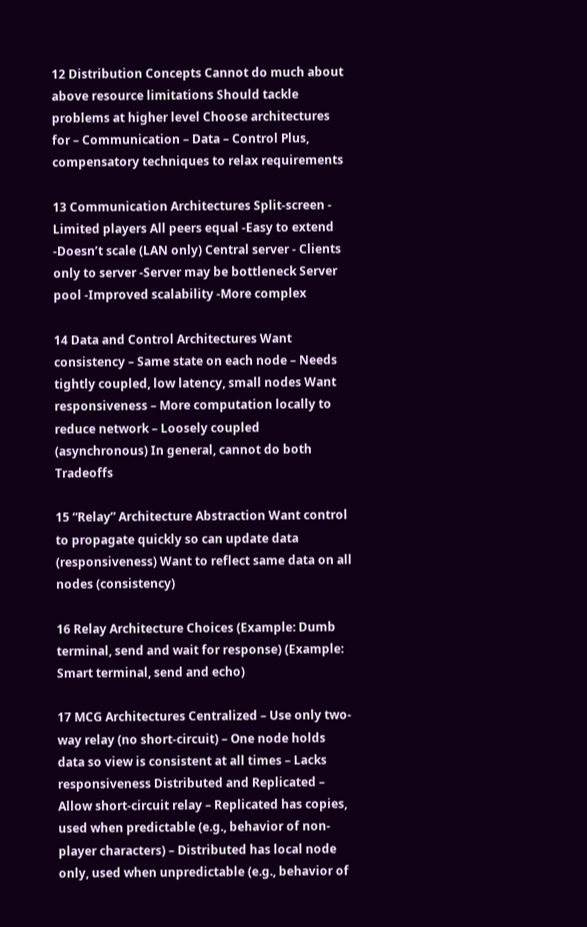12 Distribution Concepts Cannot do much about above resource limitations Should tackle problems at higher level Choose architectures for – Communication – Data – Control Plus, compensatory techniques to relax requirements

13 Communication Architectures Split-screen - Limited players All peers equal -Easy to extend -Doesn’t scale (LAN only) Central server - Clients only to server -Server may be bottleneck Server pool -Improved scalability -More complex

14 Data and Control Architectures Want consistency – Same state on each node – Needs tightly coupled, low latency, small nodes Want responsiveness – More computation locally to reduce network – Loosely coupled (asynchronous) In general, cannot do both Tradeoffs

15 “Relay” Architecture Abstraction Want control to propagate quickly so can update data (responsiveness) Want to reflect same data on all nodes (consistency)

16 Relay Architecture Choices (Example: Dumb terminal, send and wait for response) (Example: Smart terminal, send and echo)

17 MCG Architectures Centralized – Use only two-way relay (no short-circuit) – One node holds data so view is consistent at all times – Lacks responsiveness Distributed and Replicated – Allow short-circuit relay – Replicated has copies, used when predictable (e.g., behavior of non-player characters) – Distributed has local node only, used when unpredictable (e.g., behavior of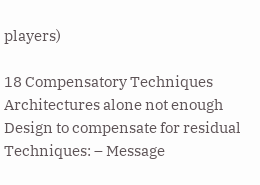players)

18 Compensatory Techniques Architectures alone not enough Design to compensate for residual Techniques: – Message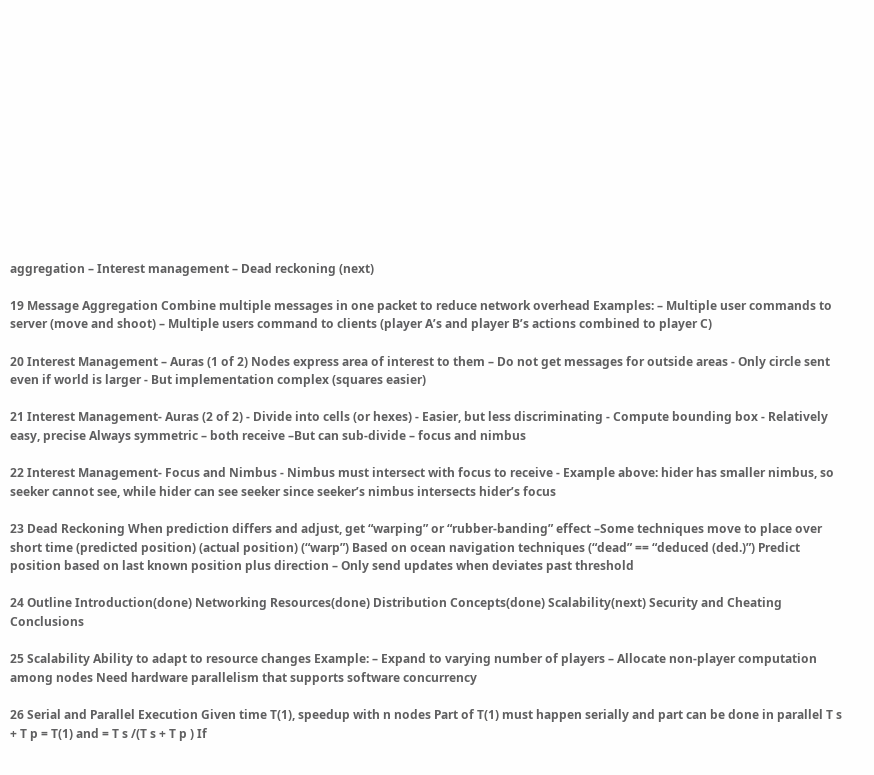aggregation – Interest management – Dead reckoning (next)

19 Message Aggregation Combine multiple messages in one packet to reduce network overhead Examples: – Multiple user commands to server (move and shoot) – Multiple users command to clients (player A’s and player B’s actions combined to player C)

20 Interest Management – Auras (1 of 2) Nodes express area of interest to them – Do not get messages for outside areas - Only circle sent even if world is larger - But implementation complex (squares easier)

21 Interest Management- Auras (2 of 2) - Divide into cells (or hexes) - Easier, but less discriminating - Compute bounding box - Relatively easy, precise Always symmetric – both receive –But can sub-divide – focus and nimbus

22 Interest Management- Focus and Nimbus - Nimbus must intersect with focus to receive - Example above: hider has smaller nimbus, so seeker cannot see, while hider can see seeker since seeker’s nimbus intersects hider’s focus

23 Dead Reckoning When prediction differs and adjust, get “warping” or “rubber-banding” effect –Some techniques move to place over short time (predicted position) (actual position) (“warp”) Based on ocean navigation techniques (“dead” == “deduced (ded.)”) Predict position based on last known position plus direction – Only send updates when deviates past threshold

24 Outline Introduction(done) Networking Resources(done) Distribution Concepts(done) Scalability(next) Security and Cheating Conclusions

25 Scalability Ability to adapt to resource changes Example: – Expand to varying number of players – Allocate non-player computation among nodes Need hardware parallelism that supports software concurrency

26 Serial and Parallel Execution Given time T(1), speedup with n nodes Part of T(1) must happen serially and part can be done in parallel T s + T p = T(1) and = T s /(T s + T p ) If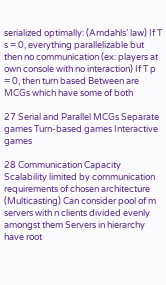serialized optimally: (Amdahls’ law) If T s = 0, everything parallelizable but then no communication (ex: players at own console with no interaction) If T p = 0, then turn based Between are MCGs which have some of both

27 Serial and Parallel MCGs Separate games Turn-based games Interactive games

28 Communication Capacity Scalability limited by communication requirements of chosen architecture (Multicasting) Can consider pool of m servers with n clients divided evenly amongst them Servers in hierarchy have root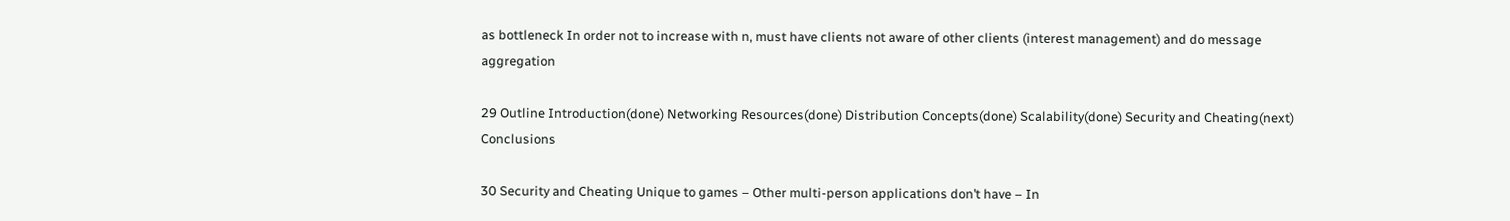as bottleneck In order not to increase with n, must have clients not aware of other clients (interest management) and do message aggregation

29 Outline Introduction(done) Networking Resources(done) Distribution Concepts(done) Scalability(done) Security and Cheating(next) Conclusions

30 Security and Cheating Unique to games – Other multi-person applications don’t have – In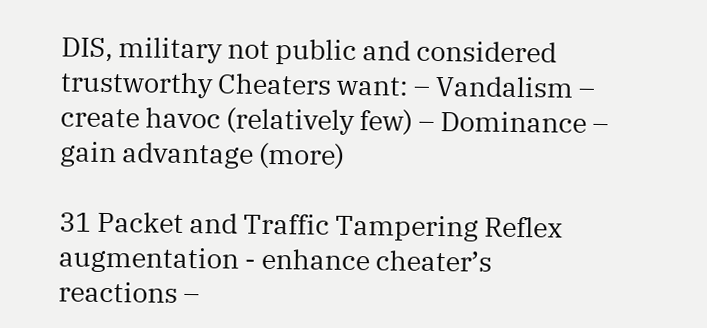DIS, military not public and considered trustworthy Cheaters want: – Vandalism – create havoc (relatively few) – Dominance – gain advantage (more)

31 Packet and Traffic Tampering Reflex augmentation - enhance cheater’s reactions –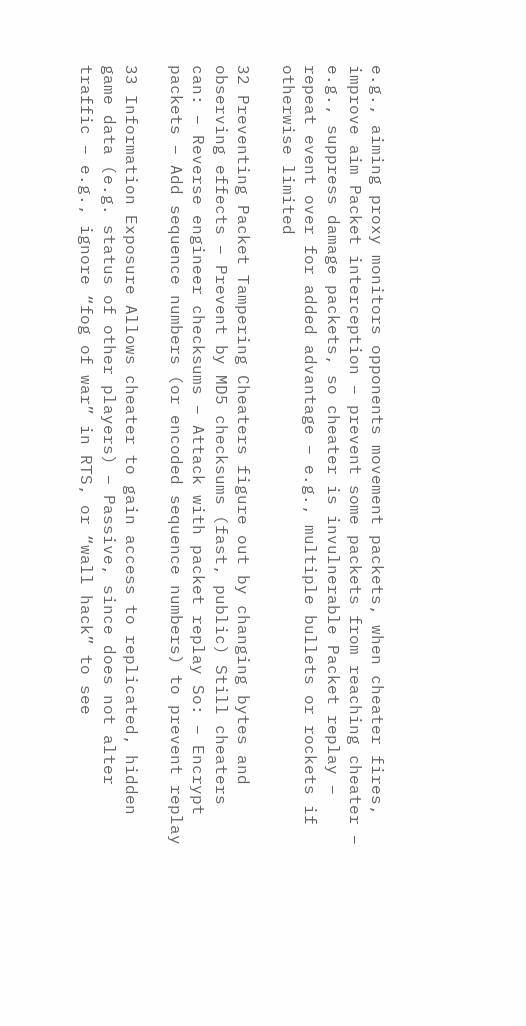e.g., aiming proxy monitors opponents movement packets, when cheater fires, improve aim Packet interception – prevent some packets from reaching cheater – e.g., suppress damage packets, so cheater is invulnerable Packet replay – repeat event over for added advantage – e.g., multiple bullets or rockets if otherwise limited

32 Preventing Packet Tampering Cheaters figure out by changing bytes and observing effects – Prevent by MD5 checksums (fast, public) Still cheaters can: – Reverse engineer checksums – Attack with packet replay So: – Encrypt packets – Add sequence numbers (or encoded sequence numbers) to prevent replay

33 Information Exposure Allows cheater to gain access to replicated, hidden game data (e.g. status of other players) – Passive, since does not alter traffic – e.g., ignore “fog of war” in RTS, or “wall hack” to see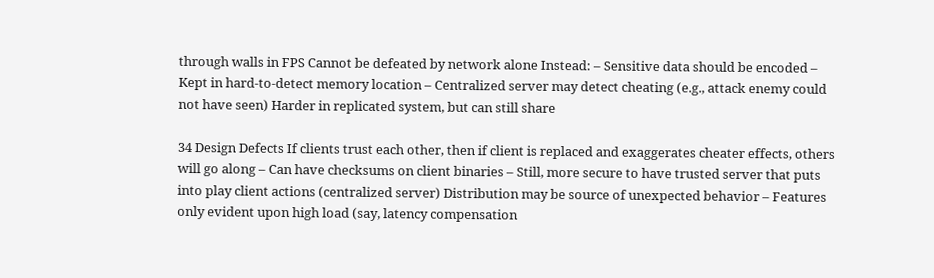through walls in FPS Cannot be defeated by network alone Instead: – Sensitive data should be encoded – Kept in hard-to-detect memory location – Centralized server may detect cheating (e.g., attack enemy could not have seen) Harder in replicated system, but can still share

34 Design Defects If clients trust each other, then if client is replaced and exaggerates cheater effects, others will go along – Can have checksums on client binaries – Still, more secure to have trusted server that puts into play client actions (centralized server) Distribution may be source of unexpected behavior – Features only evident upon high load (say, latency compensation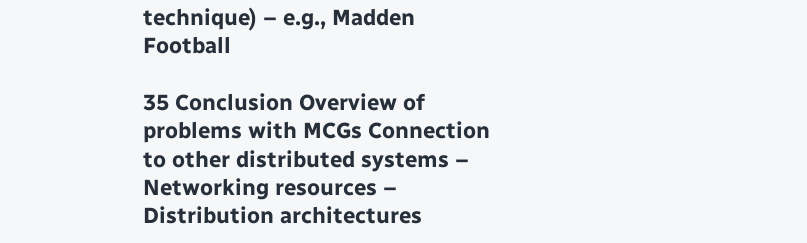technique) – e.g., Madden Football

35 Conclusion Overview of problems with MCGs Connection to other distributed systems – Networking resources – Distribution architectures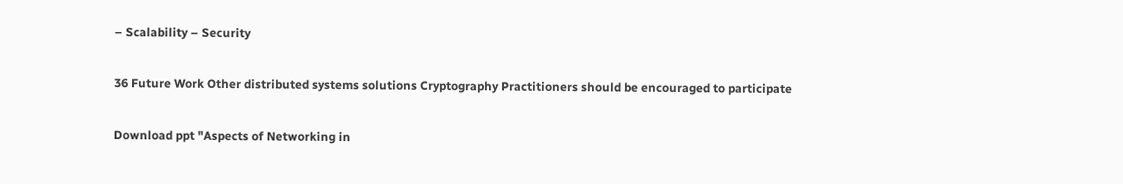– Scalability – Security

36 Future Work Other distributed systems solutions Cryptography Practitioners should be encouraged to participate

Download ppt "Aspects of Networking in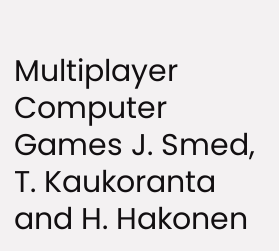Multiplayer Computer Games J. Smed, T. Kaukoranta and H. Hakonen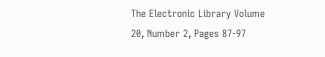The Electronic Library Volume 20, Number 2, Pages 87-97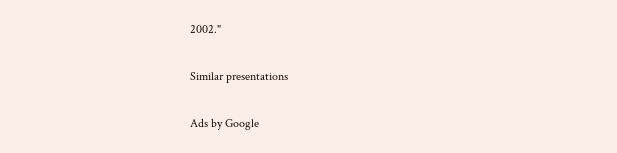2002."

Similar presentations

Ads by Google